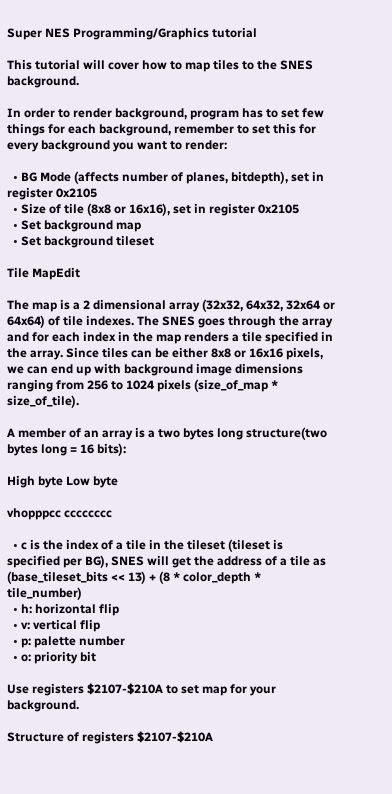Super NES Programming/Graphics tutorial

This tutorial will cover how to map tiles to the SNES background.

In order to render background, program has to set few things for each background, remember to set this for every background you want to render:

  • BG Mode (affects number of planes, bitdepth), set in register 0x2105
  • Size of tile (8x8 or 16x16), set in register 0x2105
  • Set background map
  • Set background tileset

Tile MapEdit

The map is a 2 dimensional array (32x32, 64x32, 32x64 or 64x64) of tile indexes. The SNES goes through the array and for each index in the map renders a tile specified in the array. Since tiles can be either 8x8 or 16x16 pixels, we can end up with background image dimensions ranging from 256 to 1024 pixels (size_of_map * size_of_tile).

A member of an array is a two bytes long structure(two bytes long = 16 bits):

High byte Low byte

vhopppcc cccccccc

  • c is the index of a tile in the tileset (tileset is specified per BG), SNES will get the address of a tile as (base_tileset_bits << 13) + (8 * color_depth * tile_number)
  • h: horizontal flip
  • v: vertical flip
  • p: palette number
  • o: priority bit

Use registers $2107-$210A to set map for your background.

Structure of registers $2107-$210A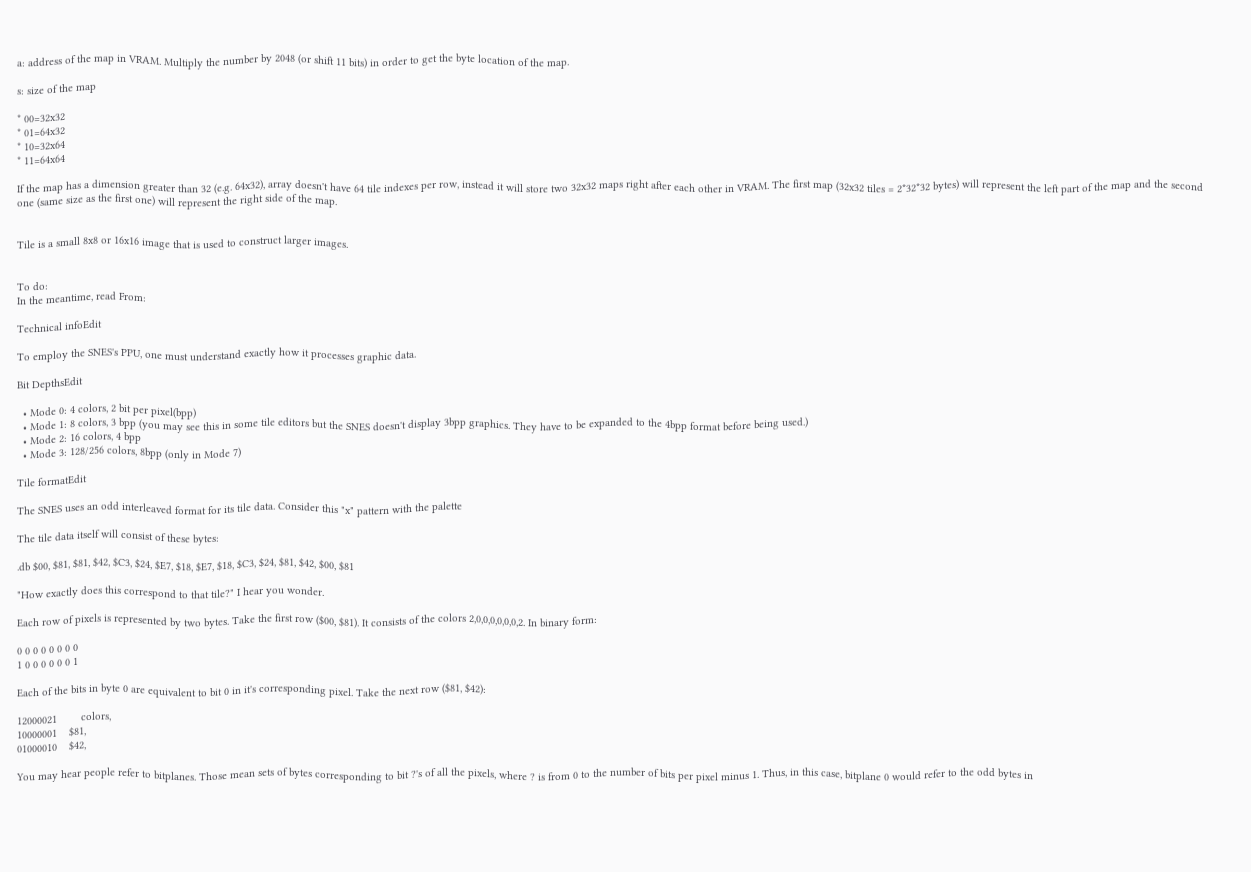a: address of the map in VRAM. Multiply the number by 2048 (or shift 11 bits) in order to get the byte location of the map.

s: size of the map

* 00=32x32
* 01=64x32
* 10=32x64
* 11=64x64

If the map has a dimension greater than 32 (e.g. 64x32), array doesn't have 64 tile indexes per row, instead it will store two 32x32 maps right after each other in VRAM. The first map (32x32 tiles = 2*32*32 bytes) will represent the left part of the map and the second one (same size as the first one) will represent the right side of the map.


Tile is a small 8x8 or 16x16 image that is used to construct larger images.


To do:
In the meantime, read From:

Technical infoEdit

To employ the SNES's PPU, one must understand exactly how it processes graphic data.

Bit DepthsEdit

  • Mode 0: 4 colors, 2 bit per pixel(bpp)
  • Mode 1: 8 colors, 3 bpp (you may see this in some tile editors but the SNES doesn't display 3bpp graphics. They have to be expanded to the 4bpp format before being used.)
  • Mode 2: 16 colors, 4 bpp
  • Mode 3: 128/256 colors, 8bpp (only in Mode 7)

Tile formatEdit

The SNES uses an odd interleaved format for its tile data. Consider this "x" pattern with the palette

The tile data itself will consist of these bytes:

.db $00, $81, $81, $42, $C3, $24, $E7, $18, $E7, $18, $C3, $24, $81, $42, $00, $81

"How exactly does this correspond to that tile?" I hear you wonder.

Each row of pixels is represented by two bytes. Take the first row ($00, $81). It consists of the colors 2,0,0,0,0,0,0,2. In binary form:

0 0 0 0 0 0 0 0
1 0 0 0 0 0 0 1

Each of the bits in byte 0 are equivalent to bit 0 in it's corresponding pixel. Take the next row ($81, $42):

12000021        colors,
10000001    $81,
01000010    $42,

You may hear people refer to bitplanes. Those mean sets of bytes corresponding to bit ?'s of all the pixels, where ? is from 0 to the number of bits per pixel minus 1. Thus, in this case, bitplane 0 would refer to the odd bytes in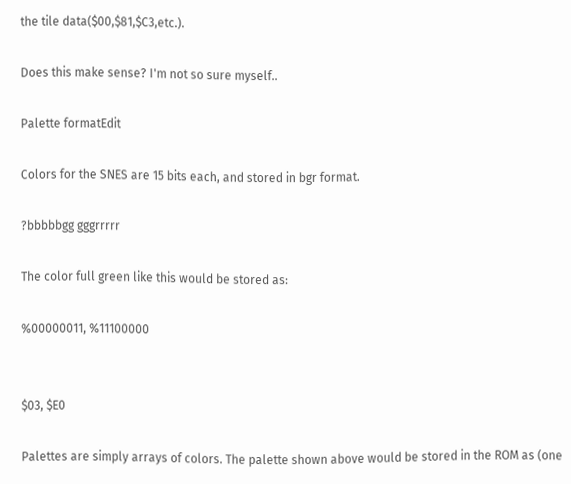the tile data($00,$81,$C3,etc.).

Does this make sense? I'm not so sure myself..

Palette formatEdit

Colors for the SNES are 15 bits each, and stored in bgr format.

?bbbbbgg gggrrrrr

The color full green like this would be stored as:

%00000011, %11100000


$03, $E0

Palettes are simply arrays of colors. The palette shown above would be stored in the ROM as (one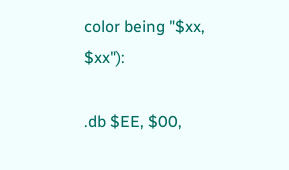color being "$xx, $xx"):

.db $EE, $00,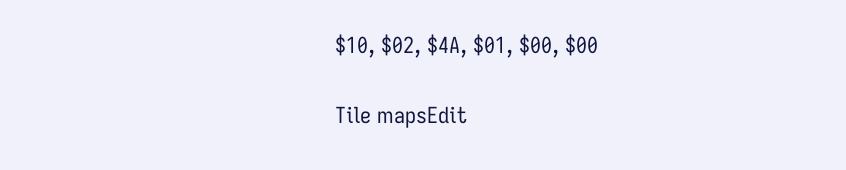$10, $02, $4A, $01, $00, $00

Tile mapsEdit